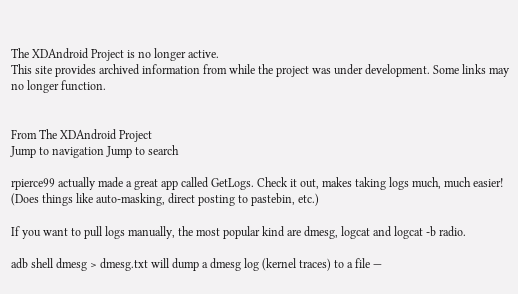The XDAndroid Project is no longer active.
This site provides archived information from while the project was under development. Some links may no longer function.


From The XDAndroid Project
Jump to navigation Jump to search

rpierce99 actually made a great app called GetLogs. Check it out, makes taking logs much, much easier! (Does things like auto-masking, direct posting to pastebin, etc.)

If you want to pull logs manually, the most popular kind are dmesg, logcat and logcat -b radio.

adb shell dmesg > dmesg.txt will dump a dmesg log (kernel traces) to a file —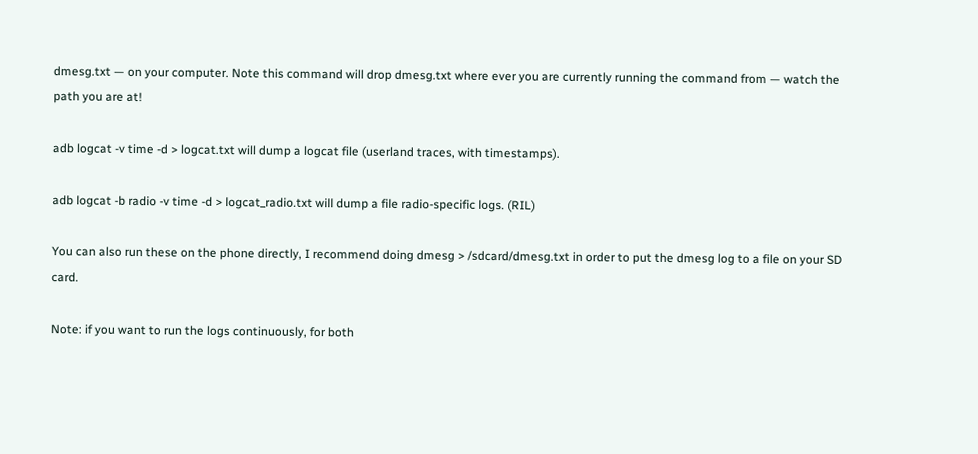dmesg.txt — on your computer. Note this command will drop dmesg.txt where ever you are currently running the command from — watch the path you are at!

adb logcat -v time -d > logcat.txt will dump a logcat file (userland traces, with timestamps).

adb logcat -b radio -v time -d > logcat_radio.txt will dump a file radio-specific logs. (RIL)

You can also run these on the phone directly, I recommend doing dmesg > /sdcard/dmesg.txt in order to put the dmesg log to a file on your SD card.

Note: if you want to run the logs continuously, for both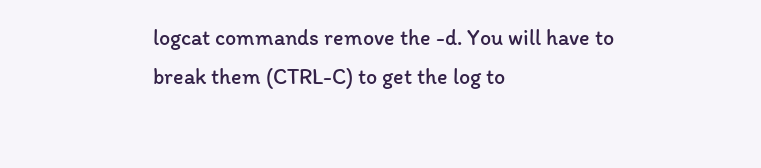logcat commands remove the -d. You will have to break them (CTRL-C) to get the log to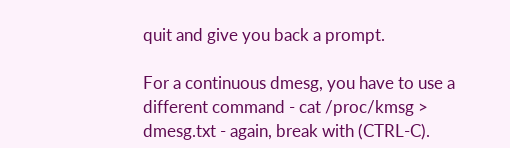quit and give you back a prompt.

For a continuous dmesg, you have to use a different command - cat /proc/kmsg > dmesg.txt - again, break with (CTRL-C).